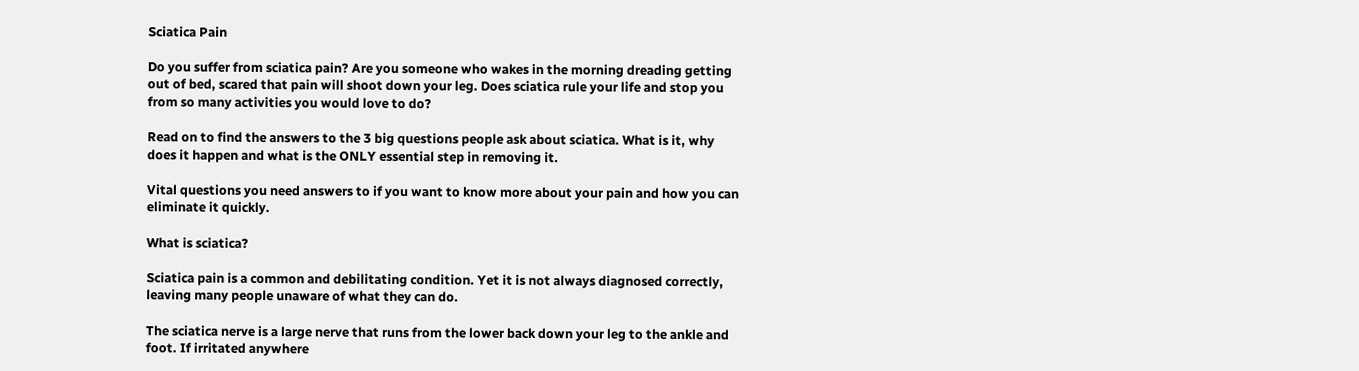Sciatica Pain

Do you suffer from sciatica pain? Are you someone who wakes in the morning dreading getting out of bed, scared that pain will shoot down your leg. Does sciatica rule your life and stop you from so many activities you would love to do?

Read on to find the answers to the 3 big questions people ask about sciatica. What is it, why does it happen and what is the ONLY essential step in removing it.

Vital questions you need answers to if you want to know more about your pain and how you can eliminate it quickly.

What is sciatica?

Sciatica pain is a common and debilitating condition. Yet it is not always diagnosed correctly, leaving many people unaware of what they can do.

The sciatica nerve is a large nerve that runs from the lower back down your leg to the ankle and foot. If irritated anywhere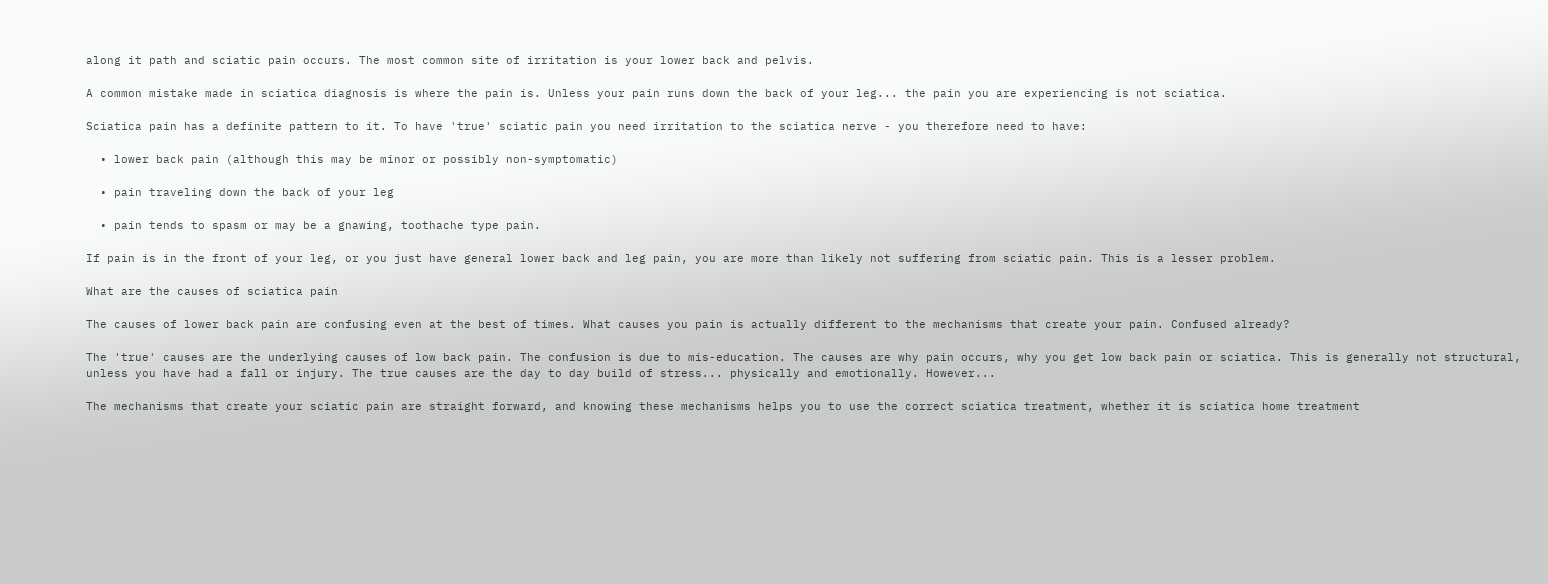along it path and sciatic pain occurs. The most common site of irritation is your lower back and pelvis.

A common mistake made in sciatica diagnosis is where the pain is. Unless your pain runs down the back of your leg... the pain you are experiencing is not sciatica.

Sciatica pain has a definite pattern to it. To have 'true' sciatic pain you need irritation to the sciatica nerve - you therefore need to have:

  • lower back pain (although this may be minor or possibly non-symptomatic)

  • pain traveling down the back of your leg

  • pain tends to spasm or may be a gnawing, toothache type pain.

If pain is in the front of your leg, or you just have general lower back and leg pain, you are more than likely not suffering from sciatic pain. This is a lesser problem.

What are the causes of sciatica pain

The causes of lower back pain are confusing even at the best of times. What causes you pain is actually different to the mechanisms that create your pain. Confused already?

The 'true' causes are the underlying causes of low back pain. The confusion is due to mis-education. The causes are why pain occurs, why you get low back pain or sciatica. This is generally not structural, unless you have had a fall or injury. The true causes are the day to day build of stress... physically and emotionally. However...

The mechanisms that create your sciatic pain are straight forward, and knowing these mechanisms helps you to use the correct sciatica treatment, whether it is sciatica home treatment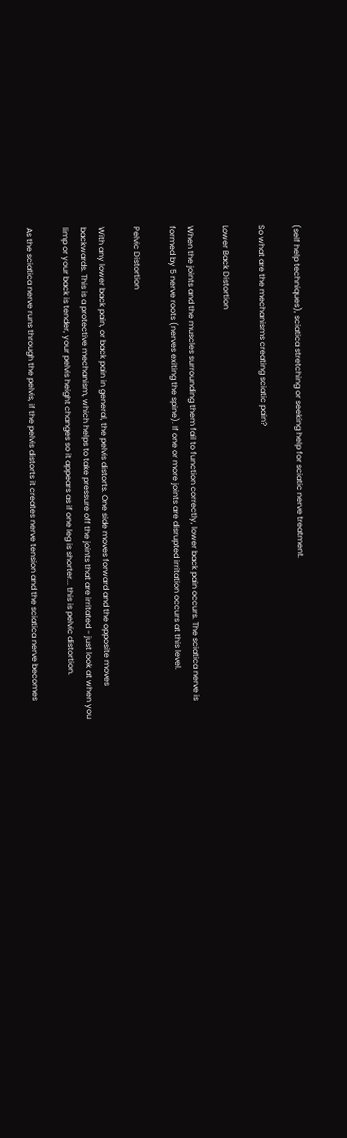(self help techniques), sciatica stretching or seeking help for sciatic nerve treatment.

So what are the mechanisms creating sciatic pain?

Lower Back Distortion

When the joints and the muscles surrounding them fail to function correctly, lower back pain occurs. The sciatica nerve is formed by 5 nerve roots (nerves exiting the spine). If one or more joints are disrupted irritation occurs at this level.

Pelvic Distortion

With any lower back pain, or back pain in general, the pelvis distorts. One side moves forward and the opposite moves backwards. This is a protective mechanism, which helps to take pressure off the joints that are irritated - just look at when you limp or your back is tender, your pelvis height changes so it appears as if one leg is shorter... this is pelvic distortion.

As the sciatica nerve runs through the pelvis, if the pelvis distorts it creates nerve tension and the sciatica nerve becomes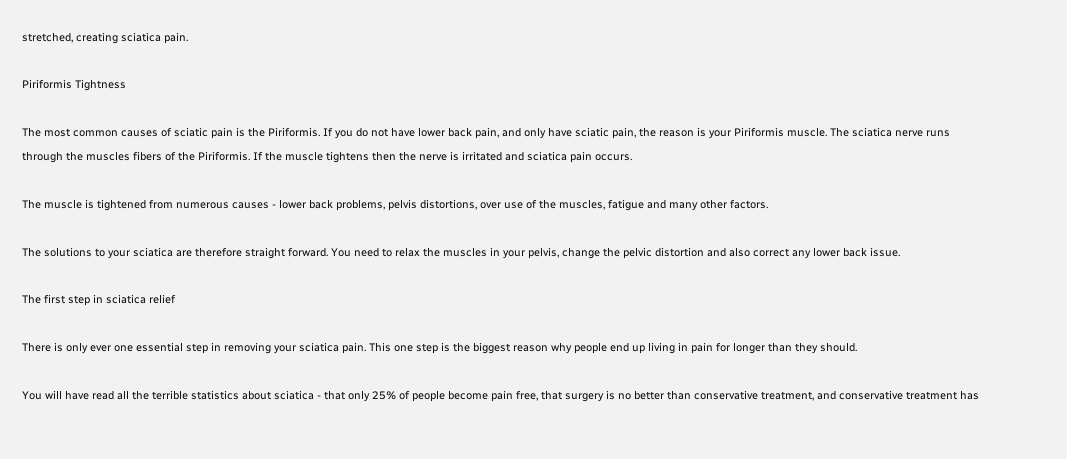stretched, creating sciatica pain.

Piriformis Tightness

The most common causes of sciatic pain is the Piriformis. If you do not have lower back pain, and only have sciatic pain, the reason is your Piriformis muscle. The sciatica nerve runs through the muscles fibers of the Piriformis. If the muscle tightens then the nerve is irritated and sciatica pain occurs.

The muscle is tightened from numerous causes - lower back problems, pelvis distortions, over use of the muscles, fatigue and many other factors.

The solutions to your sciatica are therefore straight forward. You need to relax the muscles in your pelvis, change the pelvic distortion and also correct any lower back issue.

The first step in sciatica relief

There is only ever one essential step in removing your sciatica pain. This one step is the biggest reason why people end up living in pain for longer than they should.

You will have read all the terrible statistics about sciatica - that only 25% of people become pain free, that surgery is no better than conservative treatment, and conservative treatment has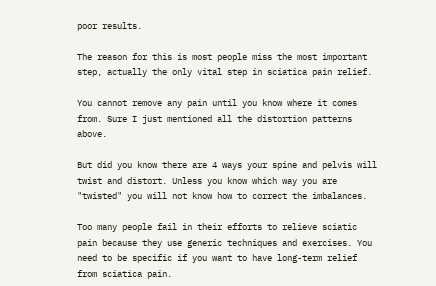poor results.

The reason for this is most people miss the most important step, actually the only vital step in sciatica pain relief.

You cannot remove any pain until you know where it comes from. Sure I just mentioned all the distortion patterns above.

But did you know there are 4 ways your spine and pelvis will twist and distort. Unless you know which way you are "twisted" you will not know how to correct the imbalances.

Too many people fail in their efforts to relieve sciatic pain because they use generic techniques and exercises. You need to be specific if you want to have long-term relief from sciatica pain.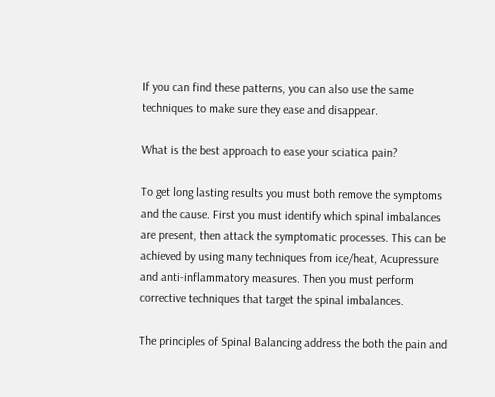If you can find these patterns, you can also use the same techniques to make sure they ease and disappear.

What is the best approach to ease your sciatica pain?

To get long lasting results you must both remove the symptoms and the cause. First you must identify which spinal imbalances are present, then attack the symptomatic processes. This can be achieved by using many techniques from ice/heat, Acupressure and anti-inflammatory measures. Then you must perform corrective techniques that target the spinal imbalances.

The principles of Spinal Balancing address the both the pain and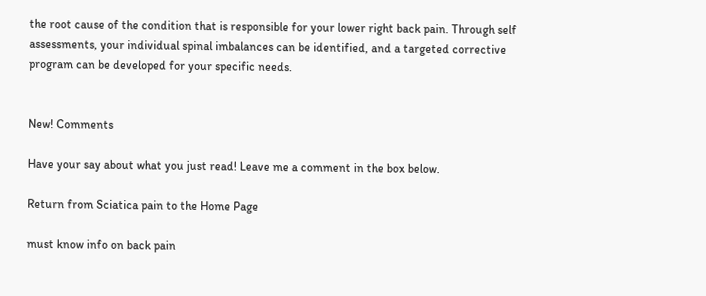the root cause of the condition that is responsible for your lower right back pain. Through self assessments, your individual spinal imbalances can be identified, and a targeted corrective program can be developed for your specific needs.


New! Comments

Have your say about what you just read! Leave me a comment in the box below.

Return from Sciatica pain to the Home Page

must know info on back pain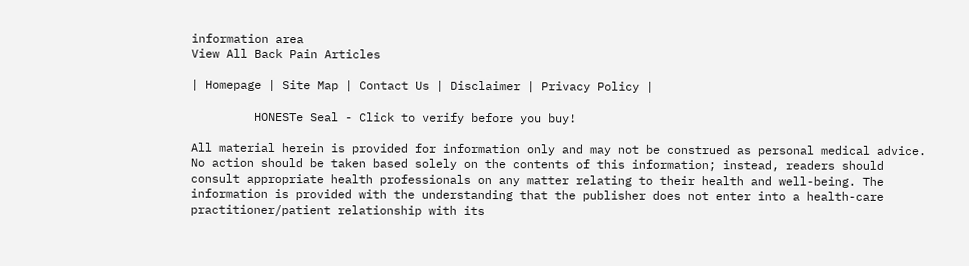information area
View All Back Pain Articles

| Homepage | Site Map | Contact Us | Disclaimer | Privacy Policy |

         HONESTe Seal - Click to verify before you buy!

All material herein is provided for information only and may not be construed as personal medical advice. No action should be taken based solely on the contents of this information; instead, readers should consult appropriate health professionals on any matter relating to their health and well-being. The information is provided with the understanding that the publisher does not enter into a health-care practitioner/patient relationship with its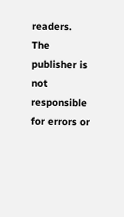readers. The publisher is not responsible for errors or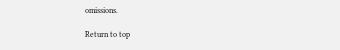omissions.

Return to top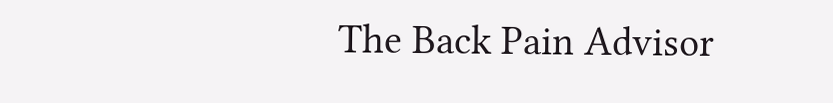The Back Pain Advisor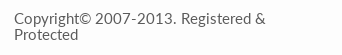Copyright© 2007-2013. Registered & Protected